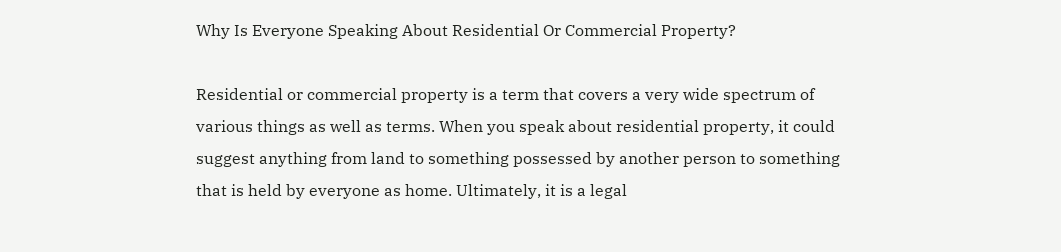Why Is Everyone Speaking About Residential Or Commercial Property?

Residential or commercial property is a term that covers a very wide spectrum of various things as well as terms. When you speak about residential property, it could suggest anything from land to something possessed by another person to something that is held by everyone as home. Ultimately, it is a legal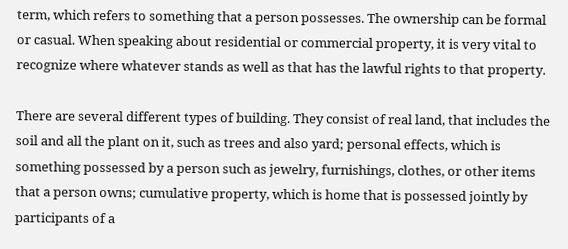term, which refers to something that a person possesses. The ownership can be formal or casual. When speaking about residential or commercial property, it is very vital to recognize where whatever stands as well as that has the lawful rights to that property.

There are several different types of building. They consist of real land, that includes the soil and all the plant on it, such as trees and also yard; personal effects, which is something possessed by a person such as jewelry, furnishings, clothes, or other items that a person owns; cumulative property, which is home that is possessed jointly by participants of a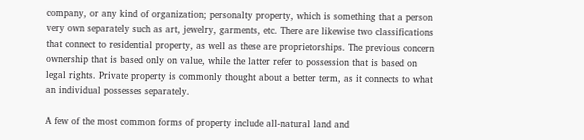company, or any kind of organization; personalty property, which is something that a person very own separately such as art, jewelry, garments, etc. There are likewise two classifications that connect to residential property, as well as these are proprietorships. The previous concern ownership that is based only on value, while the latter refer to possession that is based on legal rights. Private property is commonly thought about a better term, as it connects to what an individual possesses separately.

A few of the most common forms of property include all-natural land and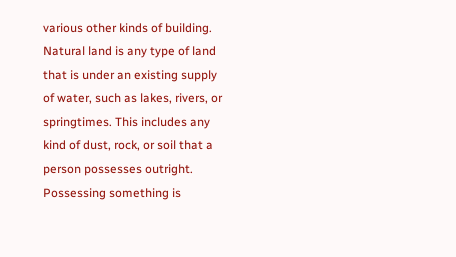various other kinds of building. Natural land is any type of land that is under an existing supply of water, such as lakes, rivers, or springtimes. This includes any kind of dust, rock, or soil that a person possesses outright. Possessing something is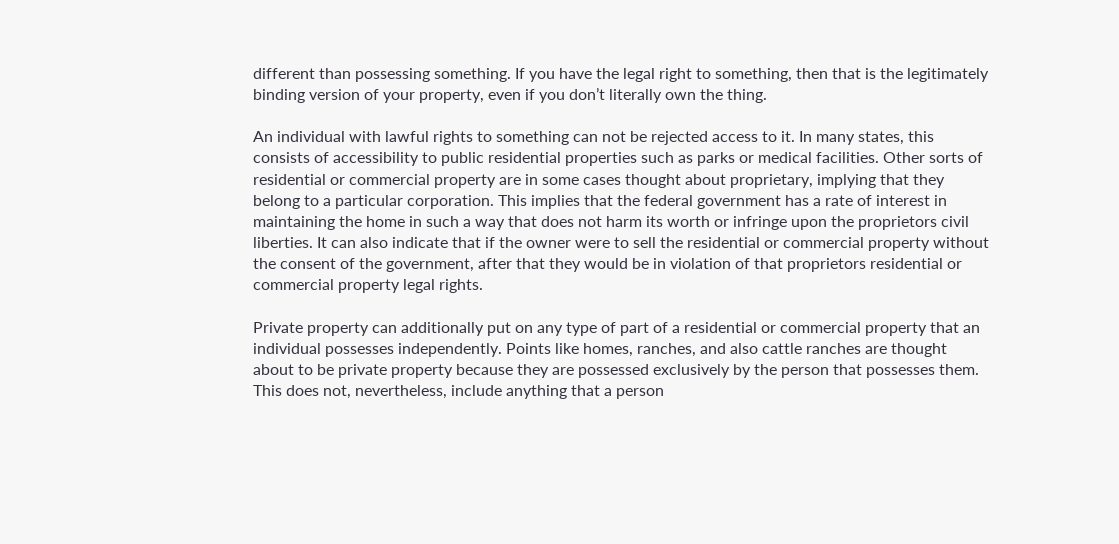different than possessing something. If you have the legal right to something, then that is the legitimately binding version of your property, even if you don’t literally own the thing.

An individual with lawful rights to something can not be rejected access to it. In many states, this consists of accessibility to public residential properties such as parks or medical facilities. Other sorts of residential or commercial property are in some cases thought about proprietary, implying that they belong to a particular corporation. This implies that the federal government has a rate of interest in maintaining the home in such a way that does not harm its worth or infringe upon the proprietors civil liberties. It can also indicate that if the owner were to sell the residential or commercial property without the consent of the government, after that they would be in violation of that proprietors residential or commercial property legal rights.

Private property can additionally put on any type of part of a residential or commercial property that an individual possesses independently. Points like homes, ranches, and also cattle ranches are thought about to be private property because they are possessed exclusively by the person that possesses them. This does not, nevertheless, include anything that a person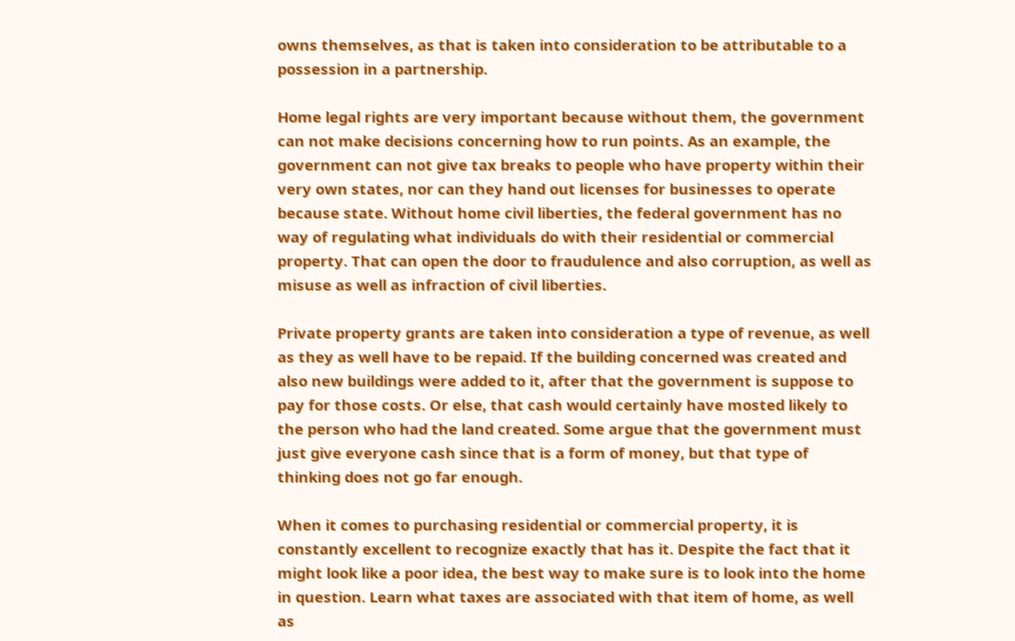owns themselves, as that is taken into consideration to be attributable to a possession in a partnership.

Home legal rights are very important because without them, the government can not make decisions concerning how to run points. As an example, the government can not give tax breaks to people who have property within their very own states, nor can they hand out licenses for businesses to operate because state. Without home civil liberties, the federal government has no way of regulating what individuals do with their residential or commercial property. That can open the door to fraudulence and also corruption, as well as misuse as well as infraction of civil liberties.

Private property grants are taken into consideration a type of revenue, as well as they as well have to be repaid. If the building concerned was created and also new buildings were added to it, after that the government is suppose to pay for those costs. Or else, that cash would certainly have mosted likely to the person who had the land created. Some argue that the government must just give everyone cash since that is a form of money, but that type of thinking does not go far enough.

When it comes to purchasing residential or commercial property, it is constantly excellent to recognize exactly that has it. Despite the fact that it might look like a poor idea, the best way to make sure is to look into the home in question. Learn what taxes are associated with that item of home, as well as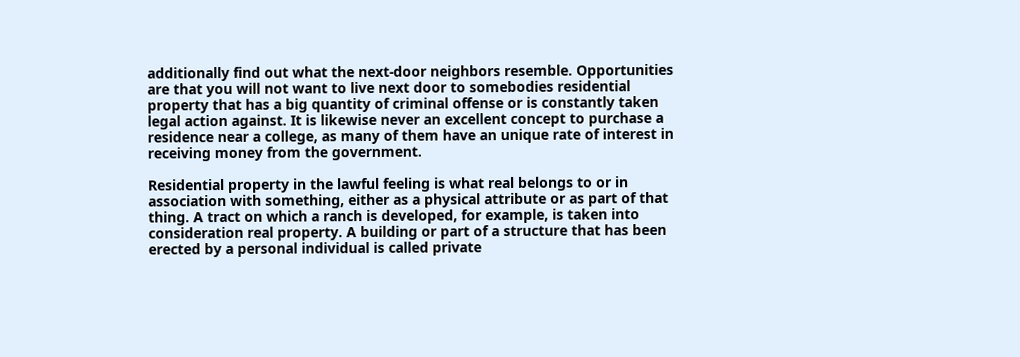additionally find out what the next-door neighbors resemble. Opportunities are that you will not want to live next door to somebodies residential property that has a big quantity of criminal offense or is constantly taken legal action against. It is likewise never an excellent concept to purchase a residence near a college, as many of them have an unique rate of interest in receiving money from the government.

Residential property in the lawful feeling is what real belongs to or in association with something, either as a physical attribute or as part of that thing. A tract on which a ranch is developed, for example, is taken into consideration real property. A building or part of a structure that has been erected by a personal individual is called private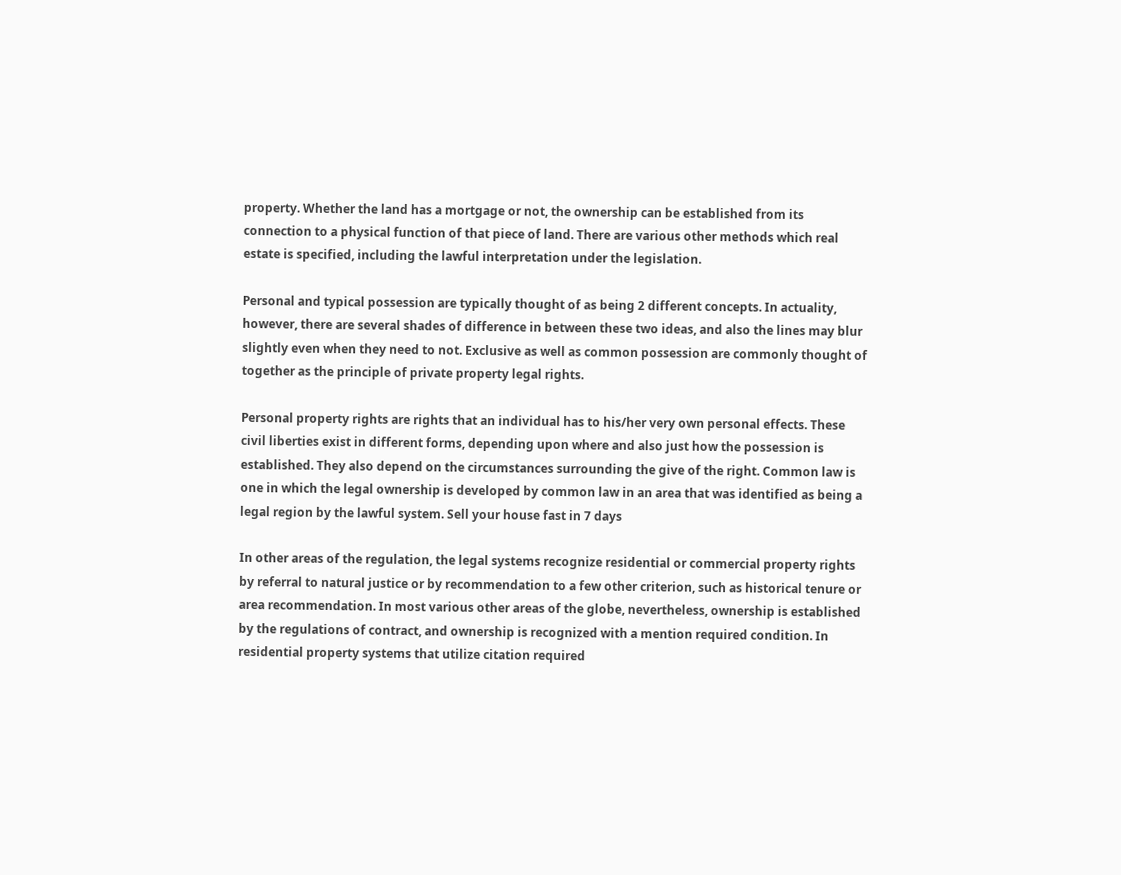property. Whether the land has a mortgage or not, the ownership can be established from its connection to a physical function of that piece of land. There are various other methods which real estate is specified, including the lawful interpretation under the legislation.

Personal and typical possession are typically thought of as being 2 different concepts. In actuality, however, there are several shades of difference in between these two ideas, and also the lines may blur slightly even when they need to not. Exclusive as well as common possession are commonly thought of together as the principle of private property legal rights.

Personal property rights are rights that an individual has to his/her very own personal effects. These civil liberties exist in different forms, depending upon where and also just how the possession is established. They also depend on the circumstances surrounding the give of the right. Common law is one in which the legal ownership is developed by common law in an area that was identified as being a legal region by the lawful system. Sell your house fast in 7 days

In other areas of the regulation, the legal systems recognize residential or commercial property rights by referral to natural justice or by recommendation to a few other criterion, such as historical tenure or area recommendation. In most various other areas of the globe, nevertheless, ownership is established by the regulations of contract, and ownership is recognized with a mention required condition. In residential property systems that utilize citation required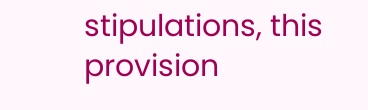stipulations, this provision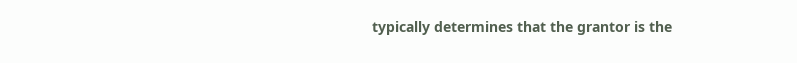typically determines that the grantor is the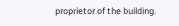proprietor of the building.